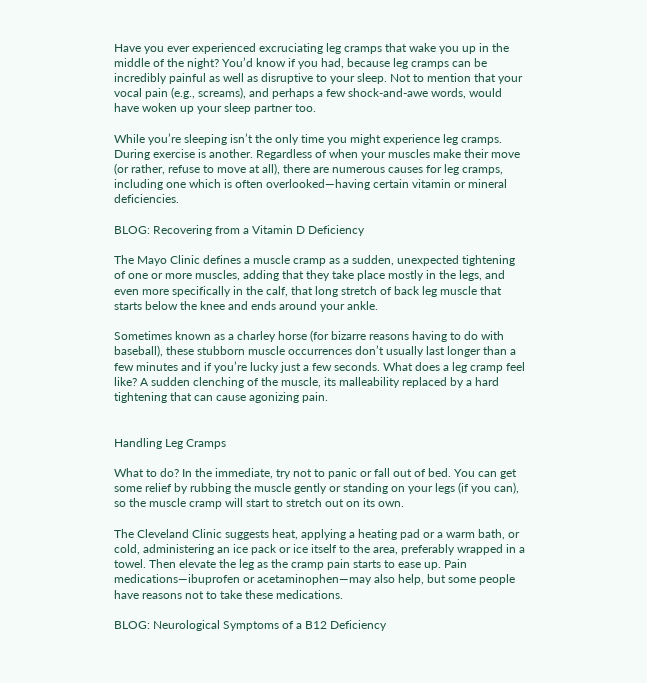Have you ever experienced excruciating leg cramps that wake you up in the middle of the night? You’d know if you had, because leg cramps can be incredibly painful as well as disruptive to your sleep. Not to mention that your vocal pain (e.g., screams), and perhaps a few shock-and-awe words, would have woken up your sleep partner too.

While you’re sleeping isn’t the only time you might experience leg cramps. During exercise is another. Regardless of when your muscles make their move (or rather, refuse to move at all), there are numerous causes for leg cramps, including one which is often overlooked—having certain vitamin or mineral deficiencies.

BLOG: Recovering from a Vitamin D Deficiency

The Mayo Clinic defines a muscle cramp as a sudden, unexpected tightening of one or more muscles, adding that they take place mostly in the legs, and even more specifically in the calf, that long stretch of back leg muscle that starts below the knee and ends around your ankle.

Sometimes known as a charley horse (for bizarre reasons having to do with baseball), these stubborn muscle occurrences don’t usually last longer than a few minutes and if you’re lucky just a few seconds. What does a leg cramp feel like? A sudden clenching of the muscle, its malleability replaced by a hard tightening that can cause agonizing pain.


Handling Leg Cramps

What to do? In the immediate, try not to panic or fall out of bed. You can get some relief by rubbing the muscle gently or standing on your legs (if you can), so the muscle cramp will start to stretch out on its own.

The Cleveland Clinic suggests heat, applying a heating pad or a warm bath, or cold, administering an ice pack or ice itself to the area, preferably wrapped in a towel. Then elevate the leg as the cramp pain starts to ease up. Pain medications—ibuprofen or acetaminophen—may also help, but some people have reasons not to take these medications.

BLOG: Neurological Symptoms of a B12 Deficiency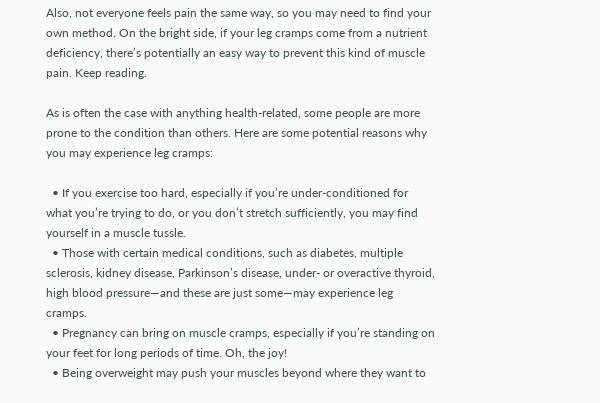Also, not everyone feels pain the same way, so you may need to find your own method. On the bright side, if your leg cramps come from a nutrient deficiency, there’s potentially an easy way to prevent this kind of muscle pain. Keep reading.

As is often the case with anything health-related, some people are more prone to the condition than others. Here are some potential reasons why you may experience leg cramps:

  • If you exercise too hard, especially if you’re under-conditioned for what you’re trying to do, or you don’t stretch sufficiently, you may find yourself in a muscle tussle.
  • Those with certain medical conditions, such as diabetes, multiple sclerosis, kidney disease, Parkinson’s disease, under- or overactive thyroid, high blood pressure—and these are just some—may experience leg cramps.
  • Pregnancy can bring on muscle cramps, especially if you’re standing on your feet for long periods of time. Oh, the joy!
  • Being overweight may push your muscles beyond where they want to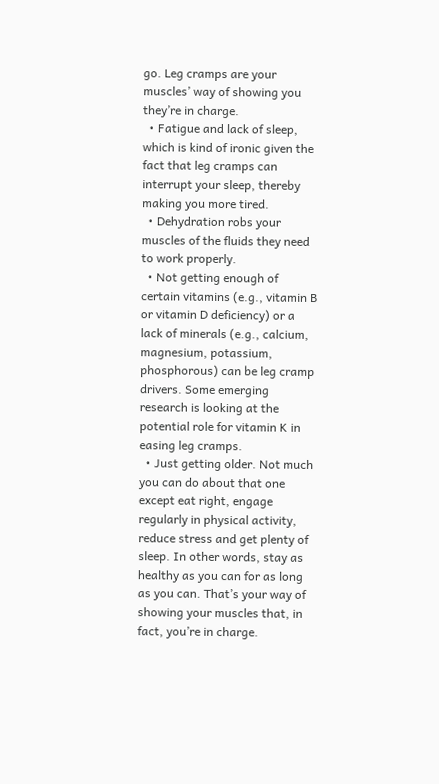go. Leg cramps are your muscles’ way of showing you they’re in charge.
  • Fatigue and lack of sleep, which is kind of ironic given the fact that leg cramps can interrupt your sleep, thereby making you more tired.
  • Dehydration robs your muscles of the fluids they need to work properly.
  • Not getting enough of certain vitamins (e.g., vitamin B or vitamin D deficiency) or a lack of minerals (e.g., calcium, magnesium, potassium, phosphorous) can be leg cramp drivers. Some emerging research is looking at the potential role for vitamin K in easing leg cramps.
  • Just getting older. Not much you can do about that one except eat right, engage regularly in physical activity, reduce stress and get plenty of sleep. In other words, stay as healthy as you can for as long as you can. That’s your way of showing your muscles that, in fact, you’re in charge.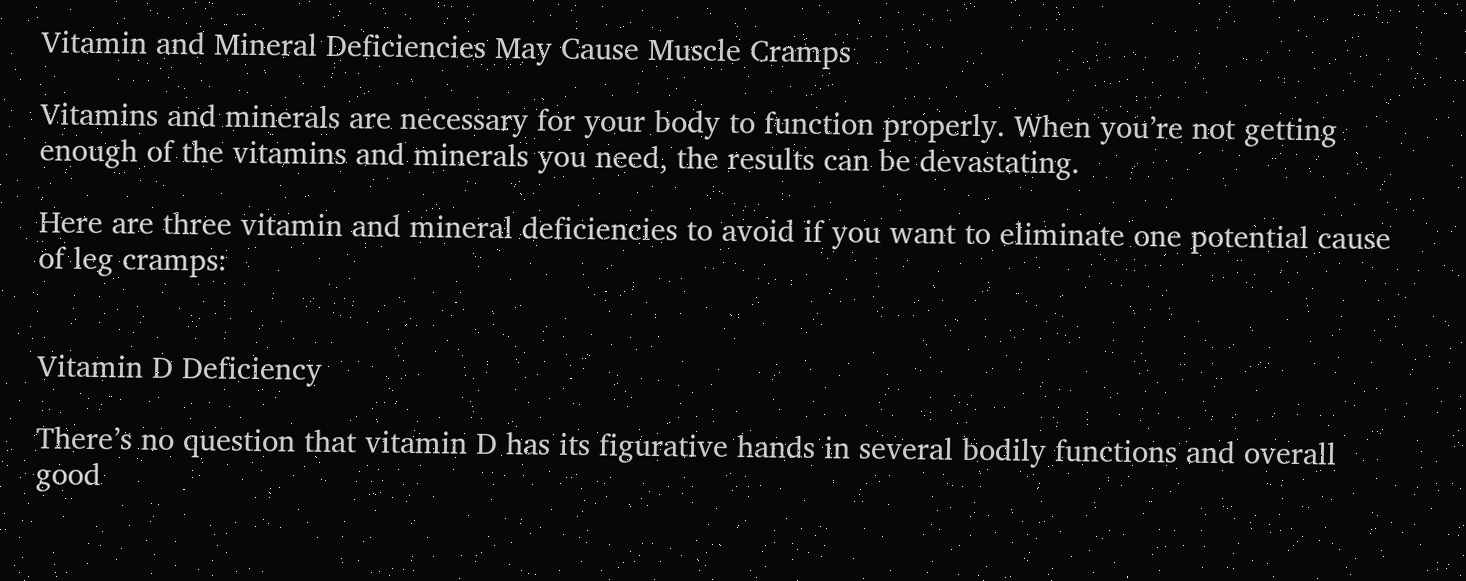Vitamin and Mineral Deficiencies May Cause Muscle Cramps

Vitamins and minerals are necessary for your body to function properly. When you’re not getting enough of the vitamins and minerals you need, the results can be devastating.

Here are three vitamin and mineral deficiencies to avoid if you want to eliminate one potential cause of leg cramps:


Vitamin D Deficiency

There’s no question that vitamin D has its figurative hands in several bodily functions and overall good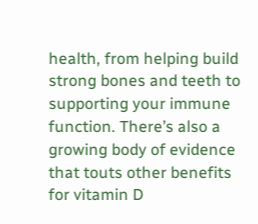health, from helping build strong bones and teeth to supporting your immune function. There’s also a growing body of evidence that touts other benefits for vitamin D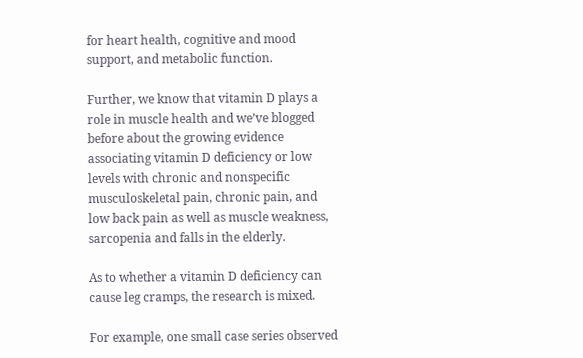for heart health, cognitive and mood support, and metabolic function.

Further, we know that vitamin D plays a role in muscle health and we’ve blogged before about the growing evidence associating vitamin D deficiency or low levels with chronic and nonspecific musculoskeletal pain, chronic pain, and low back pain as well as muscle weakness, sarcopenia and falls in the elderly.

As to whether a vitamin D deficiency can cause leg cramps, the research is mixed.

For example, one small case series observed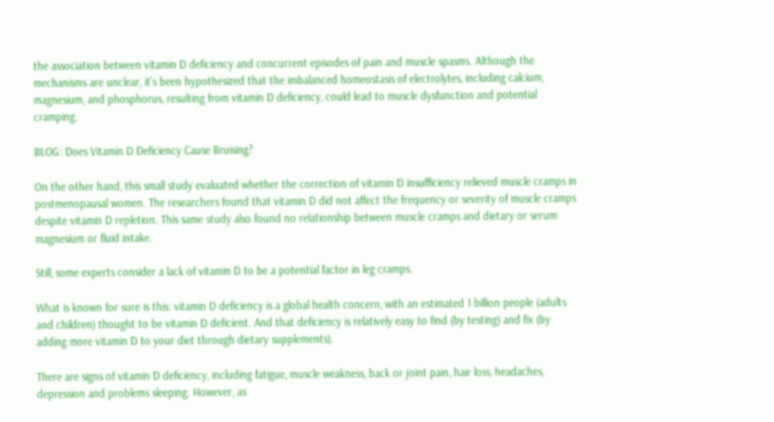the association between vitamin D deficiency and concurrent episodes of pain and muscle spasms. Although the mechanisms are unclear, it’s been hypothesized that the imbalanced homeostasis of electrolytes, including calcium, magnesium, and phosphorus, resulting from vitamin D deficiency, could lead to muscle dysfunction and potential cramping.

BLOG: Does Vitamin D Deficiency Cause Bruising?

On the other hand, this small study evaluated whether the correction of vitamin D insufficiency relieved muscle cramps in postmenopausal women. The researchers found that vitamin D did not affect the frequency or severity of muscle cramps despite vitamin D repletion. This same study also found no relationship between muscle cramps and dietary or serum magnesium or fluid intake.

Still, some experts consider a lack of vitamin D to be a potential factor in leg cramps.

What is known for sure is this: vitamin D deficiency is a global health concern, with an estimated 1 billion people (adults and children) thought to be vitamin D deficient. And that deficiency is relatively easy to find (by testing) and fix (by adding more vitamin D to your diet through dietary supplements).

There are signs of vitamin D deficiency, including fatigue, muscle weakness, back or joint pain, hair loss, headaches, depression and problems sleeping. However, as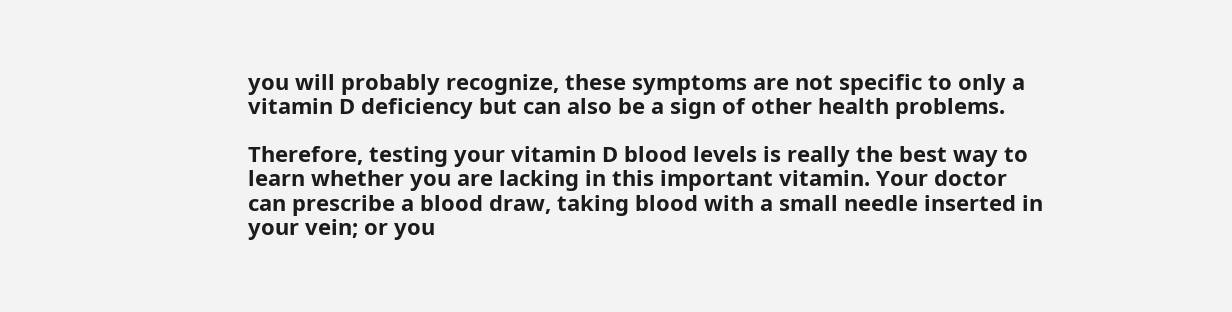you will probably recognize, these symptoms are not specific to only a vitamin D deficiency but can also be a sign of other health problems.

Therefore, testing your vitamin D blood levels is really the best way to learn whether you are lacking in this important vitamin. Your doctor can prescribe a blood draw, taking blood with a small needle inserted in your vein; or you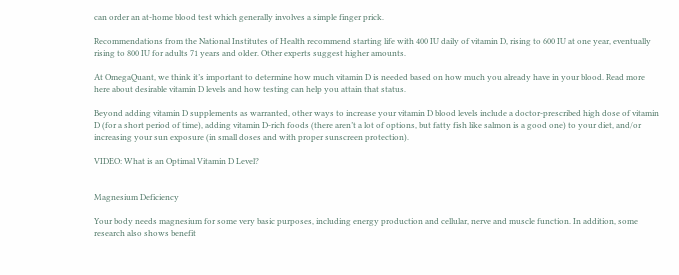can order an at-home blood test which generally involves a simple finger prick.

Recommendations from the National Institutes of Health recommend starting life with 400 IU daily of vitamin D, rising to 600 IU at one year, eventually rising to 800 IU for adults 71 years and older. Other experts suggest higher amounts.

At OmegaQuant, we think it’s important to determine how much vitamin D is needed based on how much you already have in your blood. Read more here about desirable vitamin D levels and how testing can help you attain that status.

Beyond adding vitamin D supplements as warranted, other ways to increase your vitamin D blood levels include a doctor-prescribed high dose of vitamin D (for a short period of time), adding vitamin D-rich foods (there aren’t a lot of options, but fatty fish like salmon is a good one) to your diet, and/or increasing your sun exposure (in small doses and with proper sunscreen protection).

VIDEO: What is an Optimal Vitamin D Level?


Magnesium Deficiency

Your body needs magnesium for some very basic purposes, including energy production and cellular, nerve and muscle function. In addition, some research also shows benefit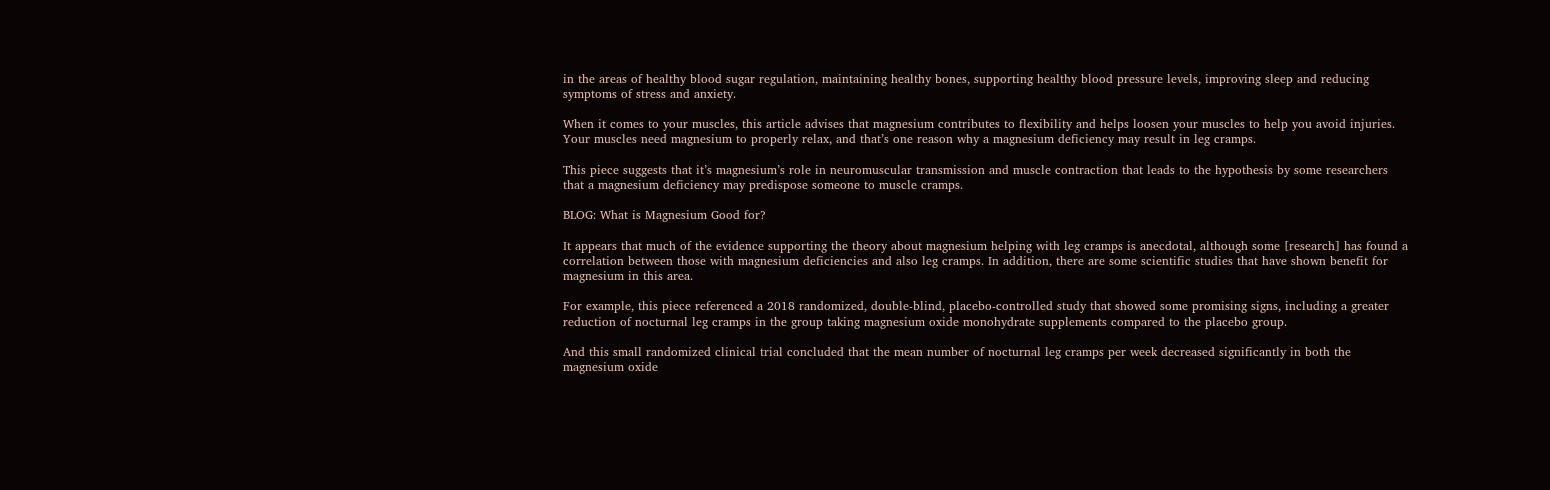in the areas of healthy blood sugar regulation, maintaining healthy bones, supporting healthy blood pressure levels, improving sleep and reducing symptoms of stress and anxiety.

When it comes to your muscles, this article advises that magnesium contributes to flexibility and helps loosen your muscles to help you avoid injuries. Your muscles need magnesium to properly relax, and that’s one reason why a magnesium deficiency may result in leg cramps.

This piece suggests that it’s magnesium’s role in neuromuscular transmission and muscle contraction that leads to the hypothesis by some researchers that a magnesium deficiency may predispose someone to muscle cramps.

BLOG: What is Magnesium Good for?

It appears that much of the evidence supporting the theory about magnesium helping with leg cramps is anecdotal, although some [research] has found a correlation between those with magnesium deficiencies and also leg cramps. In addition, there are some scientific studies that have shown benefit for magnesium in this area.

For example, this piece referenced a 2018 randomized, double-blind, placebo-controlled study that showed some promising signs, including a greater reduction of nocturnal leg cramps in the group taking magnesium oxide monohydrate supplements compared to the placebo group.

And this small randomized clinical trial concluded that the mean number of nocturnal leg cramps per week decreased significantly in both the magnesium oxide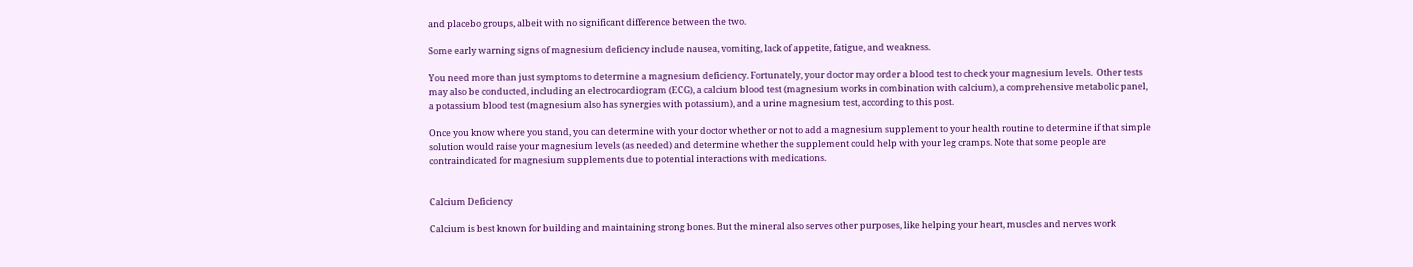and placebo groups, albeit with no significant difference between the two.

Some early warning signs of magnesium deficiency include nausea, vomiting, lack of appetite, fatigue, and weakness.

You need more than just symptoms to determine a magnesium deficiency. Fortunately, your doctor may order a blood test to check your magnesium levels.  Other tests may also be conducted, including an electrocardiogram (ECG), a calcium blood test (magnesium works in combination with calcium), a comprehensive metabolic panel, a potassium blood test (magnesium also has synergies with potassium), and a urine magnesium test, according to this post.

Once you know where you stand, you can determine with your doctor whether or not to add a magnesium supplement to your health routine to determine if that simple solution would raise your magnesium levels (as needed) and determine whether the supplement could help with your leg cramps. Note that some people are contraindicated for magnesium supplements due to potential interactions with medications.


Calcium Deficiency

Calcium is best known for building and maintaining strong bones. But the mineral also serves other purposes, like helping your heart, muscles and nerves work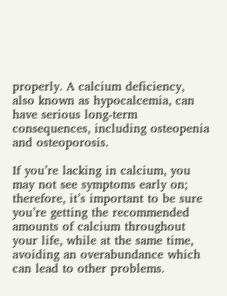properly. A calcium deficiency, also known as hypocalcemia, can have serious long-term consequences, including osteopenia and osteoporosis.

If you’re lacking in calcium, you may not see symptoms early on; therefore, it’s important to be sure you’re getting the recommended amounts of calcium throughout your life, while at the same time, avoiding an overabundance which can lead to other problems.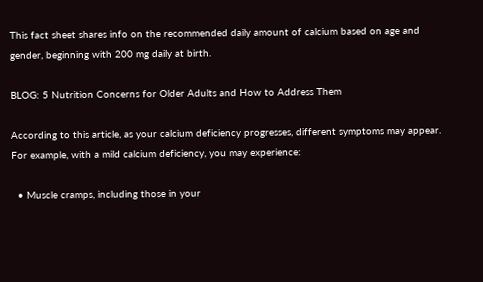This fact sheet shares info on the recommended daily amount of calcium based on age and gender, beginning with 200 mg daily at birth.

BLOG: 5 Nutrition Concerns for Older Adults and How to Address Them

According to this article, as your calcium deficiency progresses, different symptoms may appear. For example, with a mild calcium deficiency, you may experience:

  • Muscle cramps, including those in your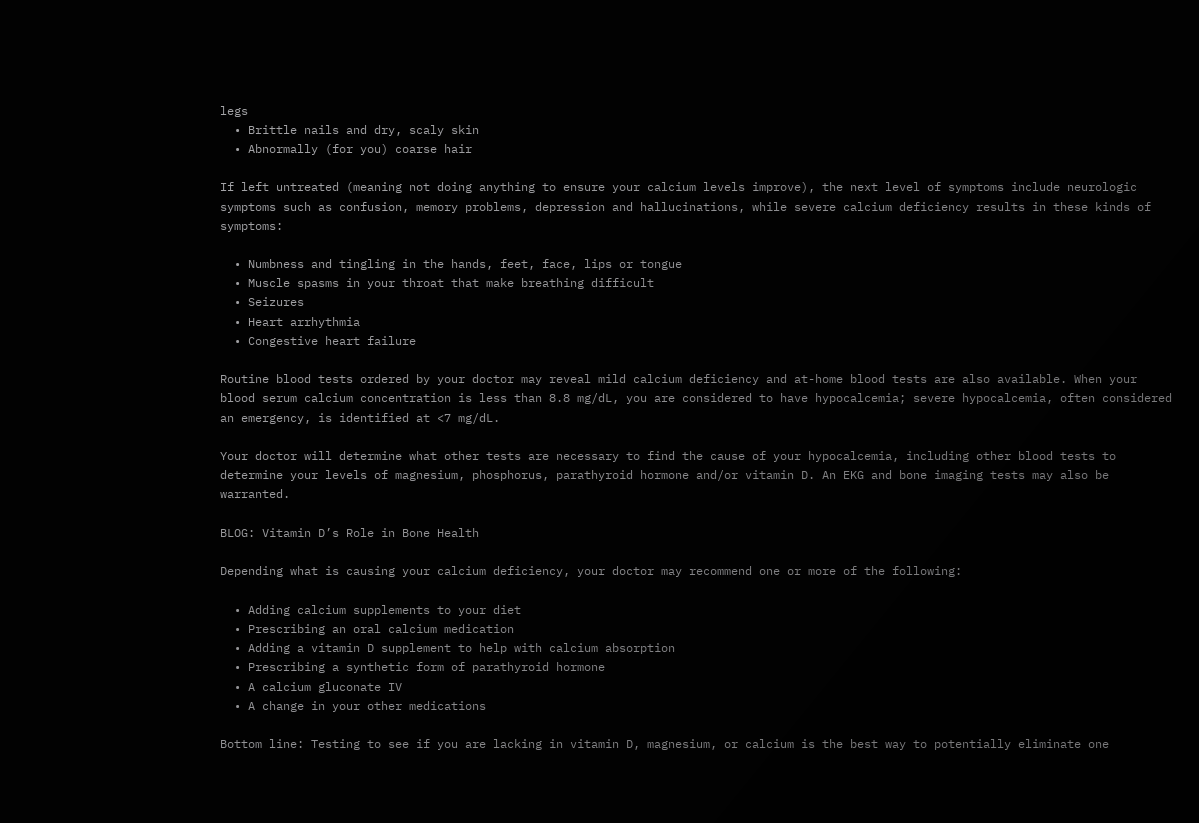legs
  • Brittle nails and dry, scaly skin
  • Abnormally (for you) coarse hair

If left untreated (meaning not doing anything to ensure your calcium levels improve), the next level of symptoms include neurologic symptoms such as confusion, memory problems, depression and hallucinations, while severe calcium deficiency results in these kinds of symptoms:

  • Numbness and tingling in the hands, feet, face, lips or tongue
  • Muscle spasms in your throat that make breathing difficult
  • Seizures
  • Heart arrhythmia
  • Congestive heart failure

Routine blood tests ordered by your doctor may reveal mild calcium deficiency and at-home blood tests are also available. When your blood serum calcium concentration is less than 8.8 mg/dL, you are considered to have hypocalcemia; severe hypocalcemia, often considered an emergency, is identified at <7 mg/dL.

Your doctor will determine what other tests are necessary to find the cause of your hypocalcemia, including other blood tests to determine your levels of magnesium, phosphorus, parathyroid hormone and/or vitamin D. An EKG and bone imaging tests may also be warranted.

BLOG: Vitamin D’s Role in Bone Health

Depending what is causing your calcium deficiency, your doctor may recommend one or more of the following:

  • Adding calcium supplements to your diet
  • Prescribing an oral calcium medication
  • Adding a vitamin D supplement to help with calcium absorption
  • Prescribing a synthetic form of parathyroid hormone
  • A calcium gluconate IV
  • A change in your other medications

Bottom line: Testing to see if you are lacking in vitamin D, magnesium, or calcium is the best way to potentially eliminate one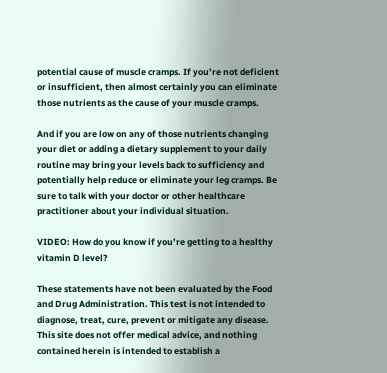potential cause of muscle cramps. If you’re not deficient or insufficient, then almost certainly you can eliminate those nutrients as the cause of your muscle cramps.

And if you are low on any of those nutrients changing your diet or adding a dietary supplement to your daily routine may bring your levels back to sufficiency and potentially help reduce or eliminate your leg cramps. Be sure to talk with your doctor or other healthcare practitioner about your individual situation.

VIDEO: How do you know if you’re getting to a healthy vitamin D level?

These statements have not been evaluated by the Food and Drug Administration. This test is not intended to diagnose, treat, cure, prevent or mitigate any disease. This site does not offer medical advice, and nothing contained herein is intended to establish a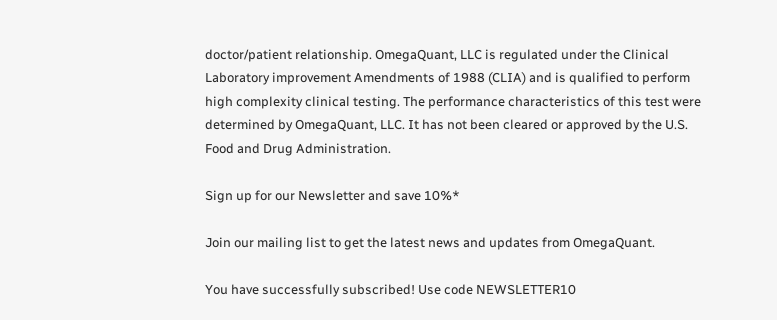doctor/patient relationship. OmegaQuant, LLC is regulated under the Clinical Laboratory improvement Amendments of 1988 (CLIA) and is qualified to perform high complexity clinical testing. The performance characteristics of this test were determined by OmegaQuant, LLC. It has not been cleared or approved by the U.S. Food and Drug Administration.

Sign up for our Newsletter and save 10%*

Join our mailing list to get the latest news and updates from OmegaQuant.

You have successfully subscribed! Use code NEWSLETTER10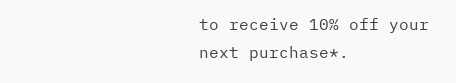to receive 10% off your next purchase*.